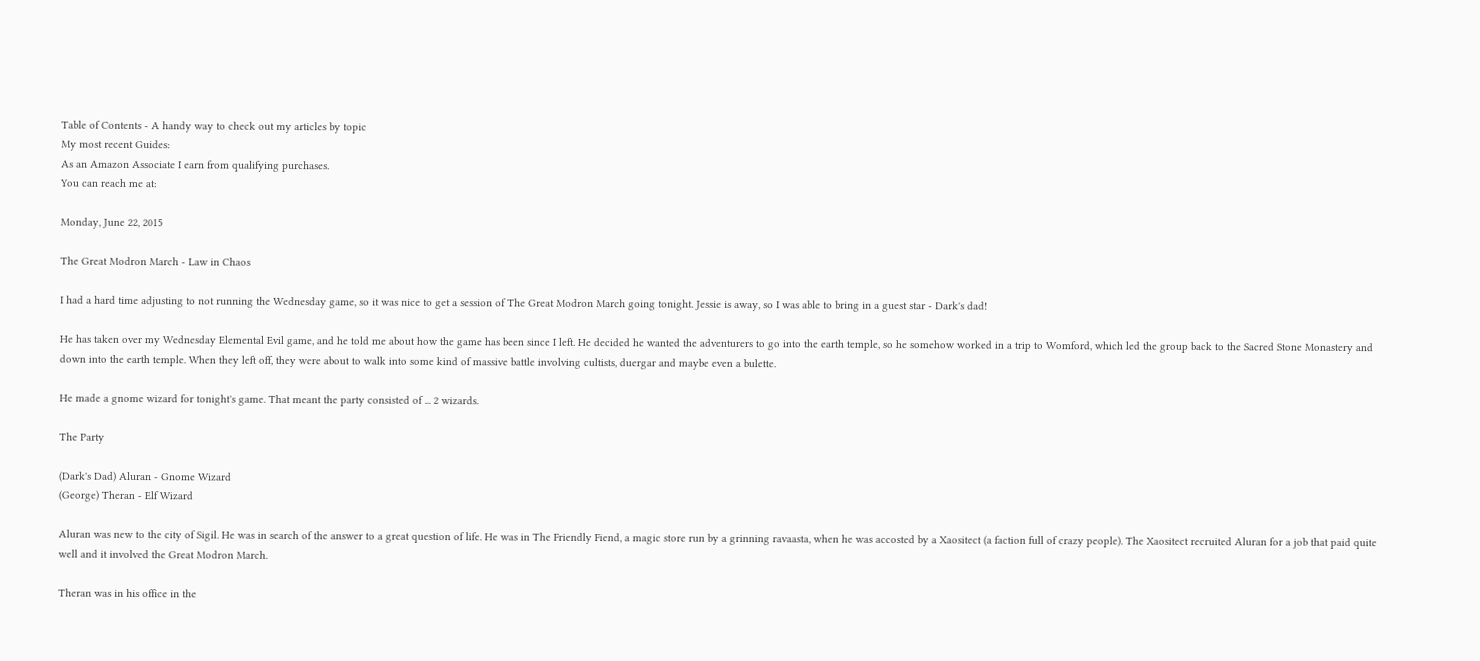Table of Contents - A handy way to check out my articles by topic
My most recent Guides:
As an Amazon Associate I earn from qualifying purchases.
You can reach me at:

Monday, June 22, 2015

The Great Modron March - Law in Chaos

I had a hard time adjusting to not running the Wednesday game, so it was nice to get a session of The Great Modron March going tonight. Jessie is away, so I was able to bring in a guest star - Dark's dad!

He has taken over my Wednesday Elemental Evil game, and he told me about how the game has been since I left. He decided he wanted the adventurers to go into the earth temple, so he somehow worked in a trip to Womford, which led the group back to the Sacred Stone Monastery and down into the earth temple. When they left off, they were about to walk into some kind of massive battle involving cultists, duergar and maybe even a bulette.

He made a gnome wizard for tonight's game. That meant the party consisted of ... 2 wizards.

The Party

(Dark's Dad) Aluran - Gnome Wizard
(George) Theran - Elf Wizard

Aluran was new to the city of Sigil. He was in search of the answer to a great question of life. He was in The Friendly Fiend, a magic store run by a grinning ravaasta, when he was accosted by a Xaositect (a faction full of crazy people). The Xaositect recruited Aluran for a job that paid quite well and it involved the Great Modron March.

Theran was in his office in the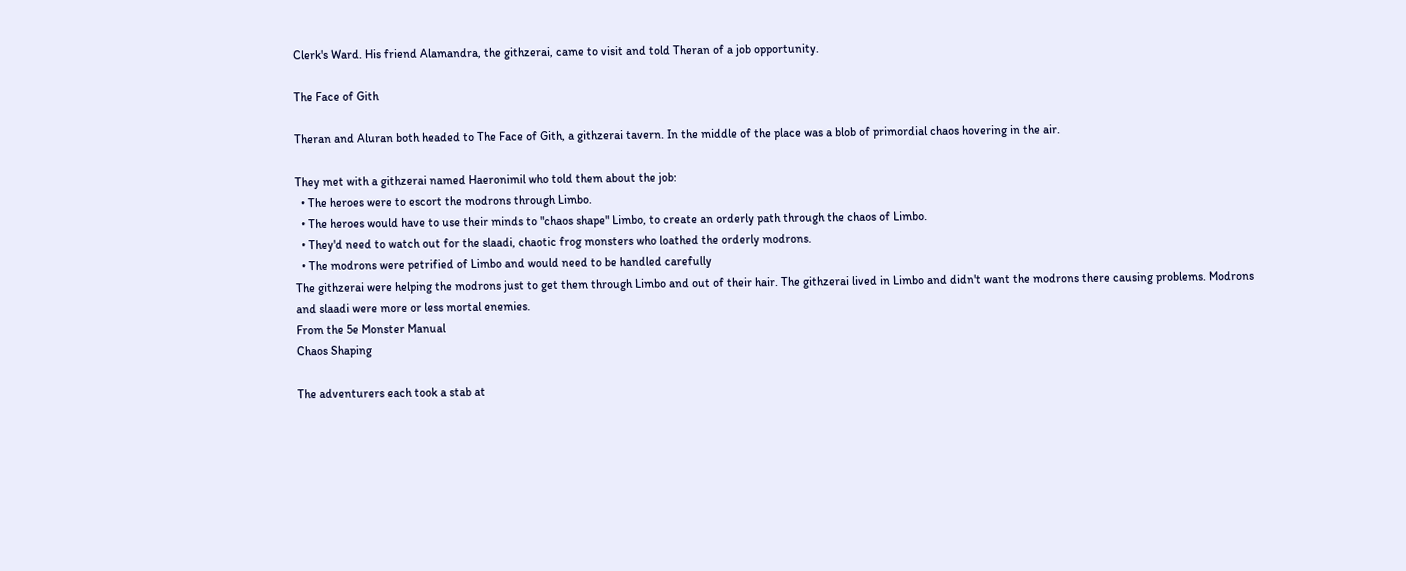Clerk's Ward. His friend Alamandra, the githzerai, came to visit and told Theran of a job opportunity.

The Face of Gith

Theran and Aluran both headed to The Face of Gith, a githzerai tavern. In the middle of the place was a blob of primordial chaos hovering in the air.

They met with a githzerai named Haeronimil who told them about the job:
  • The heroes were to escort the modrons through Limbo.
  • The heroes would have to use their minds to "chaos shape" Limbo, to create an orderly path through the chaos of Limbo.
  • They'd need to watch out for the slaadi, chaotic frog monsters who loathed the orderly modrons.
  • The modrons were petrified of Limbo and would need to be handled carefully
The githzerai were helping the modrons just to get them through Limbo and out of their hair. The githzerai lived in Limbo and didn't want the modrons there causing problems. Modrons and slaadi were more or less mortal enemies.
From the 5e Monster Manual
Chaos Shaping

The adventurers each took a stab at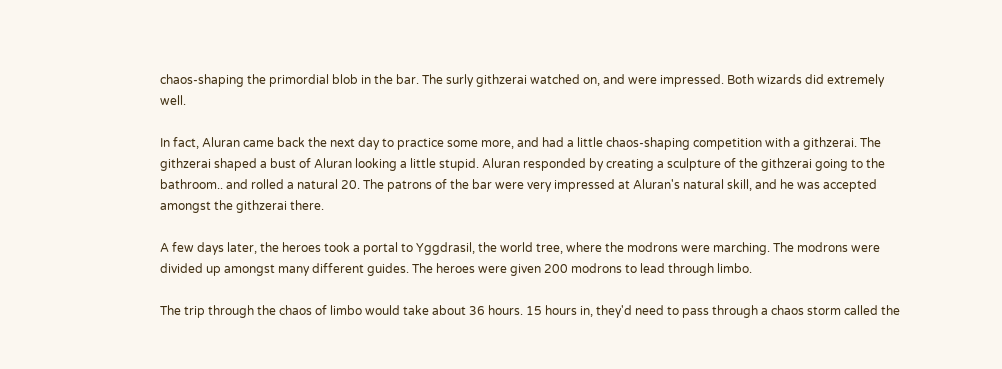chaos-shaping the primordial blob in the bar. The surly githzerai watched on, and were impressed. Both wizards did extremely well.

In fact, Aluran came back the next day to practice some more, and had a little chaos-shaping competition with a githzerai. The githzerai shaped a bust of Aluran looking a little stupid. Aluran responded by creating a sculpture of the githzerai going to the bathroom.. and rolled a natural 20. The patrons of the bar were very impressed at Aluran's natural skill, and he was accepted amongst the githzerai there.

A few days later, the heroes took a portal to Yggdrasil, the world tree, where the modrons were marching. The modrons were divided up amongst many different guides. The heroes were given 200 modrons to lead through limbo.

The trip through the chaos of limbo would take about 36 hours. 15 hours in, they'd need to pass through a chaos storm called the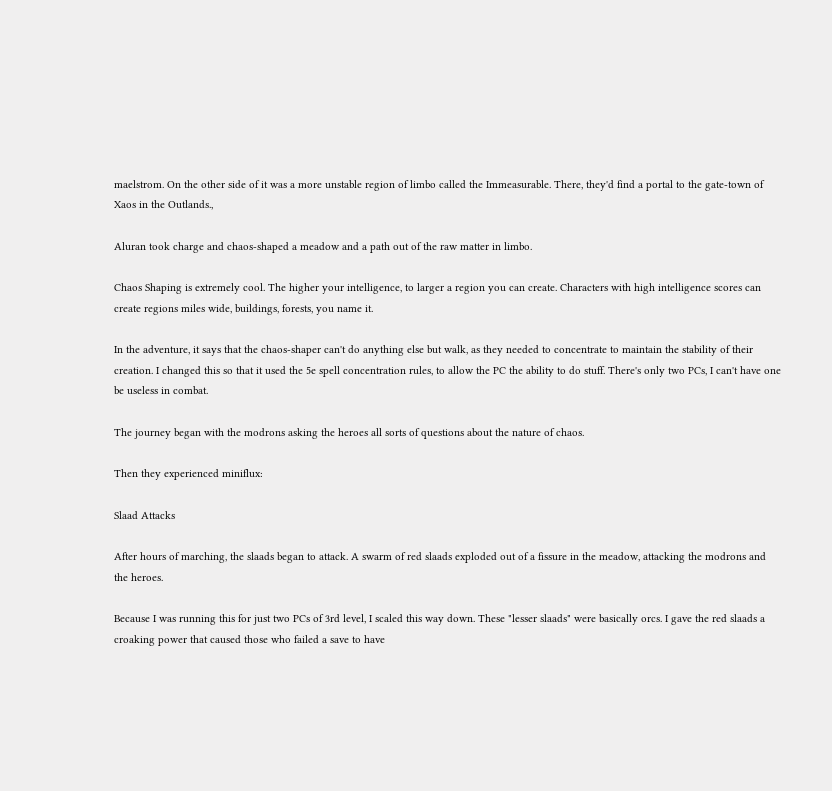maelstrom. On the other side of it was a more unstable region of limbo called the Immeasurable. There, they'd find a portal to the gate-town of Xaos in the Outlands.,

Aluran took charge and chaos-shaped a meadow and a path out of the raw matter in limbo.

Chaos Shaping is extremely cool. The higher your intelligence, to larger a region you can create. Characters with high intelligence scores can create regions miles wide, buildings, forests, you name it.

In the adventure, it says that the chaos-shaper can't do anything else but walk, as they needed to concentrate to maintain the stability of their creation. I changed this so that it used the 5e spell concentration rules, to allow the PC the ability to do stuff. There's only two PCs, I can't have one be useless in combat.

The journey began with the modrons asking the heroes all sorts of questions about the nature of chaos.

Then they experienced miniflux:

Slaad Attacks

After hours of marching, the slaads began to attack. A swarm of red slaads exploded out of a fissure in the meadow, attacking the modrons and the heroes.

Because I was running this for just two PCs of 3rd level, I scaled this way down. These "lesser slaads" were basically orcs. I gave the red slaads a croaking power that caused those who failed a save to have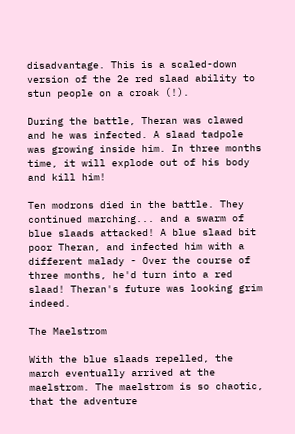disadvantage. This is a scaled-down version of the 2e red slaad ability to stun people on a croak (!).

During the battle, Theran was clawed and he was infected. A slaad tadpole was growing inside him. In three months time, it will explode out of his body and kill him!

Ten modrons died in the battle. They continued marching... and a swarm of blue slaads attacked! A blue slaad bit poor Theran, and infected him with a different malady - Over the course of three months, he'd turn into a red slaad! Theran's future was looking grim indeed.

The Maelstrom

With the blue slaads repelled, the march eventually arrived at the maelstrom. The maelstrom is so chaotic, that the adventure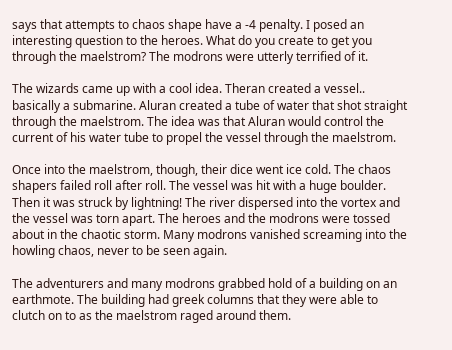says that attempts to chaos shape have a -4 penalty. I posed an interesting question to the heroes. What do you create to get you through the maelstrom? The modrons were utterly terrified of it.

The wizards came up with a cool idea. Theran created a vessel.. basically a submarine. Aluran created a tube of water that shot straight through the maelstrom. The idea was that Aluran would control the current of his water tube to propel the vessel through the maelstrom.

Once into the maelstrom, though, their dice went ice cold. The chaos shapers failed roll after roll. The vessel was hit with a huge boulder. Then it was struck by lightning! The river dispersed into the vortex and the vessel was torn apart. The heroes and the modrons were tossed about in the chaotic storm. Many modrons vanished screaming into the howling chaos, never to be seen again.

The adventurers and many modrons grabbed hold of a building on an earthmote. The building had greek columns that they were able to clutch on to as the maelstrom raged around them.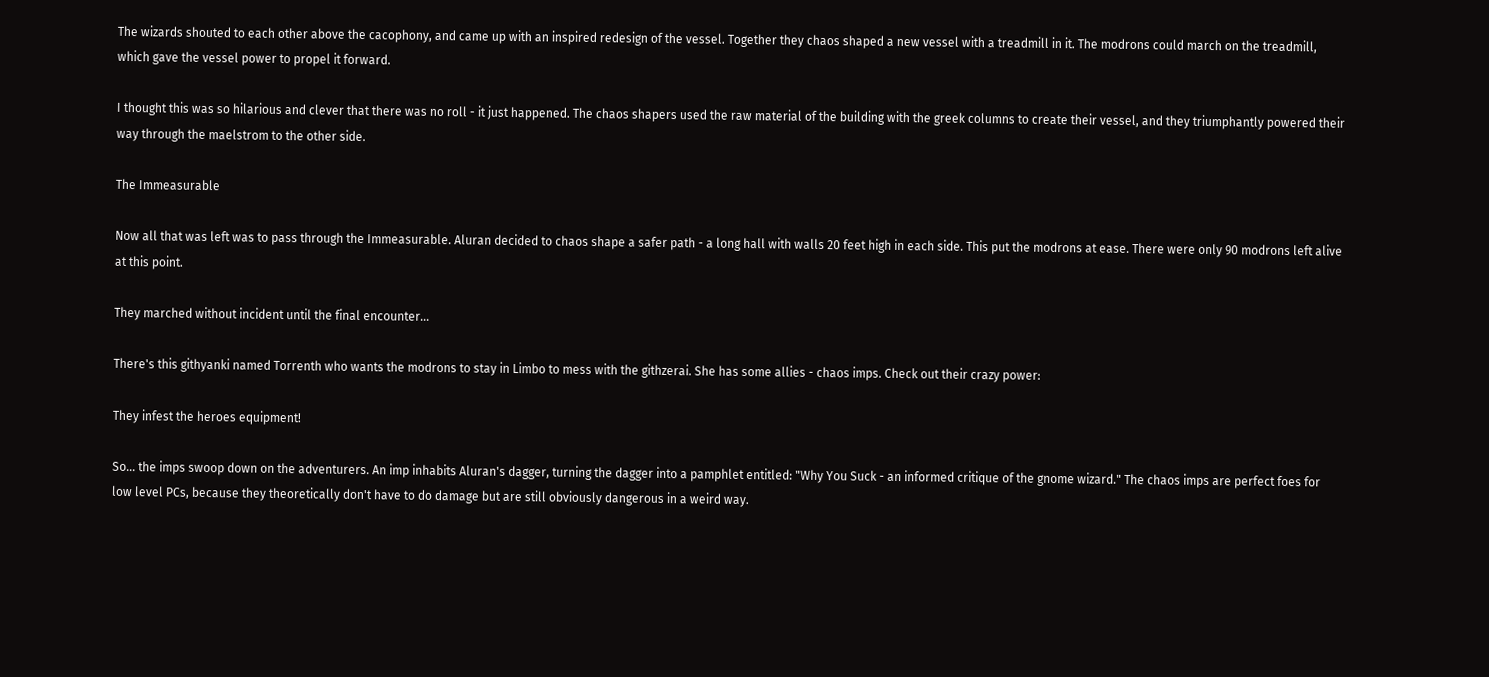The wizards shouted to each other above the cacophony, and came up with an inspired redesign of the vessel. Together they chaos shaped a new vessel with a treadmill in it. The modrons could march on the treadmill, which gave the vessel power to propel it forward.

I thought this was so hilarious and clever that there was no roll - it just happened. The chaos shapers used the raw material of the building with the greek columns to create their vessel, and they triumphantly powered their way through the maelstrom to the other side.

The Immeasurable

Now all that was left was to pass through the Immeasurable. Aluran decided to chaos shape a safer path - a long hall with walls 20 feet high in each side. This put the modrons at ease. There were only 90 modrons left alive at this point.

They marched without incident until the final encounter...

There's this githyanki named Torrenth who wants the modrons to stay in Limbo to mess with the githzerai. She has some allies - chaos imps. Check out their crazy power:

They infest the heroes equipment!

So... the imps swoop down on the adventurers. An imp inhabits Aluran's dagger, turning the dagger into a pamphlet entitled: "Why You Suck - an informed critique of the gnome wizard." The chaos imps are perfect foes for low level PCs, because they theoretically don't have to do damage but are still obviously dangerous in a weird way.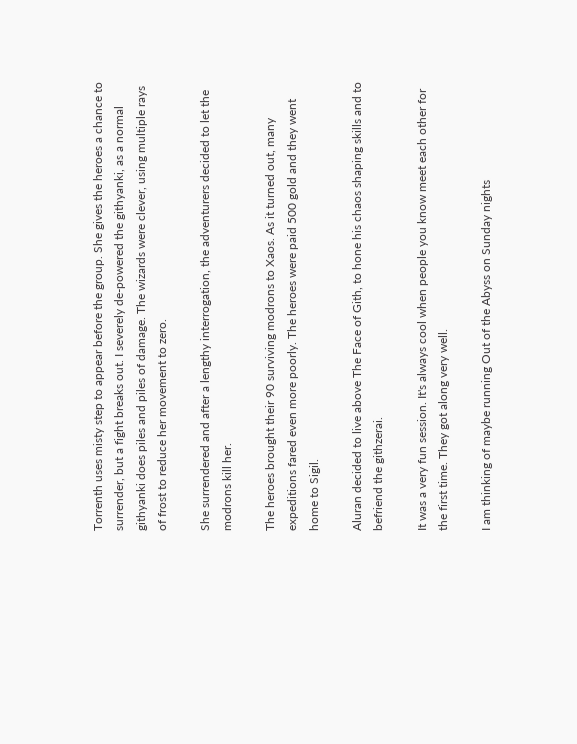Torrenth uses misty step to appear before the group. She gives the heroes a chance to surrender, but a fight breaks out. I severely de-powered the githyanki, as a normal githyanki does piles and piles of damage. The wizards were clever, using multiple rays of frost to reduce her movement to zero.

She surrendered and after a lengthy interrogation, the adventurers decided to let the modrons kill her.

The heroes brought their 90 surviving modrons to Xaos. As it turned out, many expeditions fared even more poorly. The heroes were paid 500 gold and they went home to Sigil.

Aluran decided to live above The Face of Gith, to hone his chaos shaping skills and to befriend the githzerai.

It was a very fun session. It's always cool when people you know meet each other for the first time. They got along very well.

I am thinking of maybe running Out of the Abyss on Sunday nights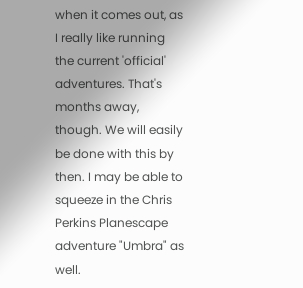when it comes out, as I really like running the current 'official' adventures. That's months away, though. We will easily be done with this by then. I may be able to squeeze in the Chris Perkins Planescape adventure "Umbra" as well.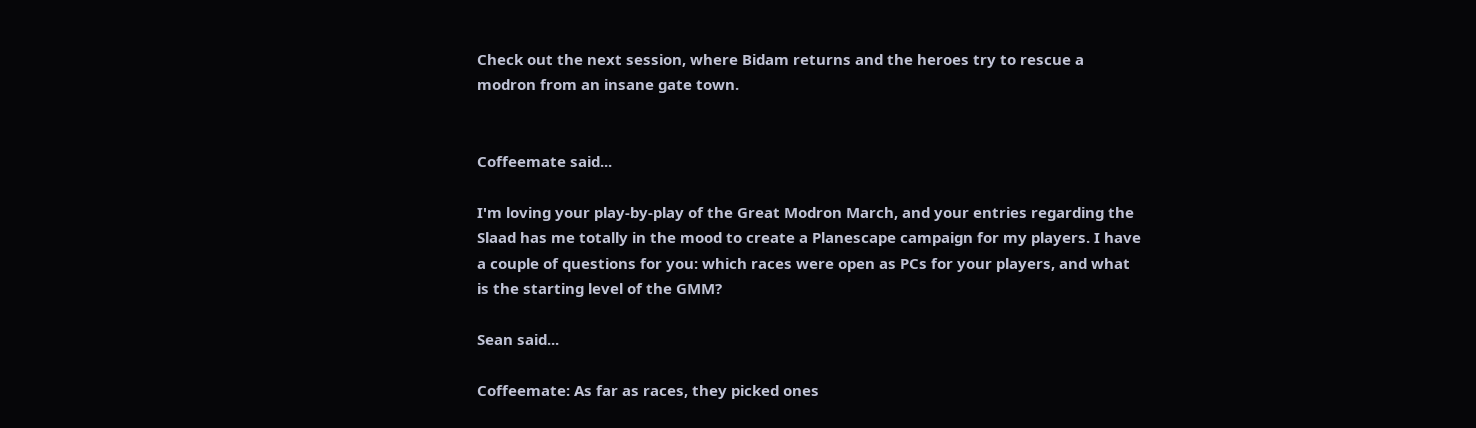Check out the next session, where Bidam returns and the heroes try to rescue a modron from an insane gate town.


Coffeemate said...

I'm loving your play-by-play of the Great Modron March, and your entries regarding the Slaad has me totally in the mood to create a Planescape campaign for my players. I have a couple of questions for you: which races were open as PCs for your players, and what is the starting level of the GMM?

Sean said...

Coffeemate: As far as races, they picked ones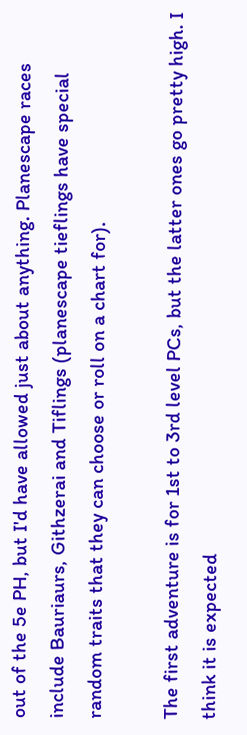out of the 5e PH, but I'd have allowed just about anything. Planescape races include Bauriaurs, Githzerai and Tiflings (planescape tieflings have special random traits that they can choose or roll on a chart for).

The first adventure is for 1st to 3rd level PCs, but the latter ones go pretty high. I think it is expected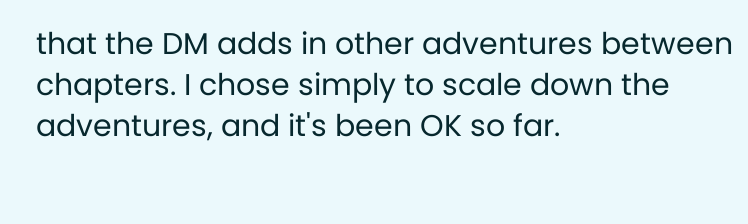that the DM adds in other adventures between chapters. I chose simply to scale down the adventures, and it's been OK so far.